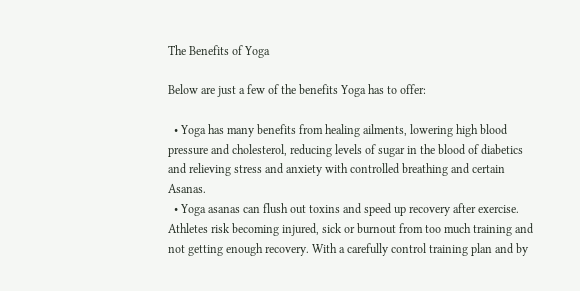The Benefits of Yoga

Below are just a few of the benefits Yoga has to offer:

  • Yoga has many benefits from healing ailments, lowering high blood pressure and cholesterol, reducing levels of sugar in the blood of diabetics and relieving stress and anxiety with controlled breathing and certain Asanas.
  • Yoga asanas can flush out toxins and speed up recovery after exercise. Athletes risk becoming injured, sick or burnout from too much training and not getting enough recovery. With a carefully control training plan and by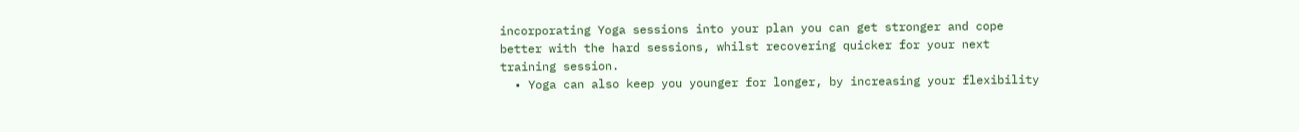incorporating Yoga sessions into your plan you can get stronger and cope better with the hard sessions, whilst recovering quicker for your next training session.
  • Yoga can also keep you younger for longer, by increasing your flexibility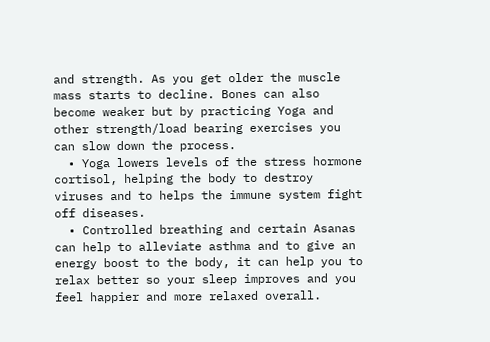and strength. As you get older the muscle mass starts to decline. Bones can also become weaker but by practicing Yoga and other strength/load bearing exercises you can slow down the process.
  • Yoga lowers levels of the stress hormone cortisol, helping the body to destroy viruses and to helps the immune system fight off diseases.
  • Controlled breathing and certain Asanas can help to alleviate asthma and to give an energy boost to the body, it can help you to relax better so your sleep improves and you feel happier and more relaxed overall.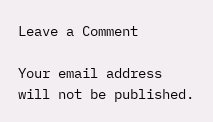Leave a Comment

Your email address will not be published.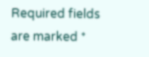Required fields are marked *